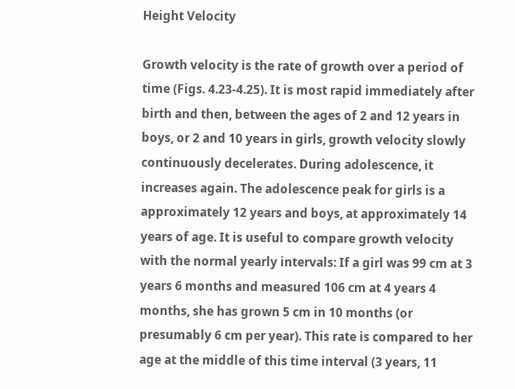Height Velocity

Growth velocity is the rate of growth over a period of time (Figs. 4.23-4.25). It is most rapid immediately after birth and then, between the ages of 2 and 12 years in boys, or 2 and 10 years in girls, growth velocity slowly continuously decelerates. During adolescence, it increases again. The adolescence peak for girls is a approximately 12 years and boys, at approximately 14 years of age. It is useful to compare growth velocity with the normal yearly intervals: If a girl was 99 cm at 3 years 6 months and measured 106 cm at 4 years 4 months, she has grown 5 cm in 10 months (or presumably 6 cm per year). This rate is compared to her age at the middle of this time interval (3 years, 11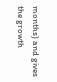months) and gives the growth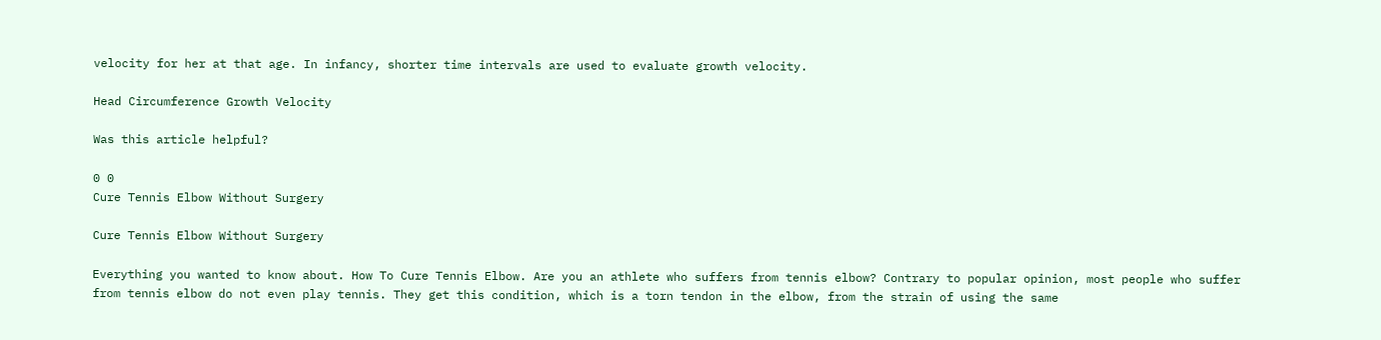velocity for her at that age. In infancy, shorter time intervals are used to evaluate growth velocity.

Head Circumference Growth Velocity

Was this article helpful?

0 0
Cure Tennis Elbow Without Surgery

Cure Tennis Elbow Without Surgery

Everything you wanted to know about. How To Cure Tennis Elbow. Are you an athlete who suffers from tennis elbow? Contrary to popular opinion, most people who suffer from tennis elbow do not even play tennis. They get this condition, which is a torn tendon in the elbow, from the strain of using the same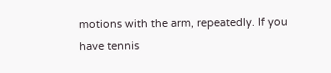motions with the arm, repeatedly. If you have tennis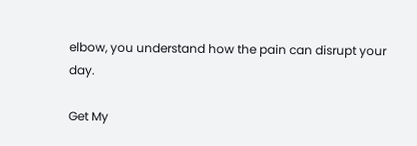elbow, you understand how the pain can disrupt your day.

Get My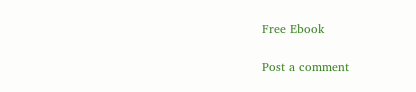Free Ebook

Post a comment